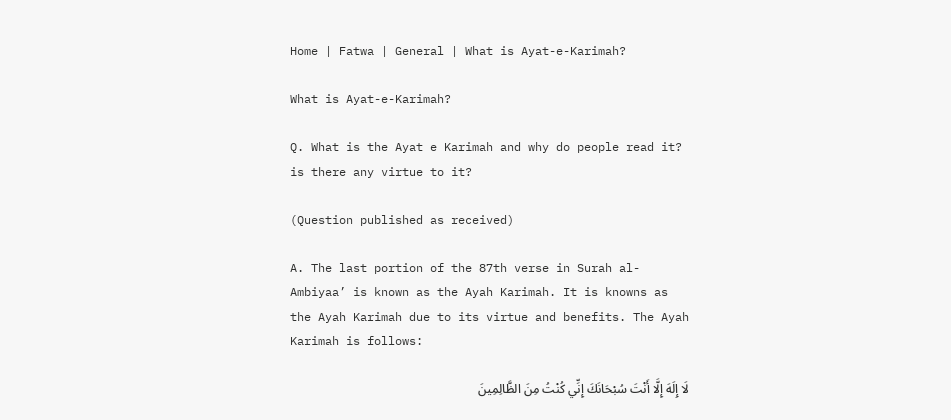Home | Fatwa | General | What is Ayat-e-Karimah?

What is Ayat-e-Karimah?

Q. What is the Ayat e Karimah and why do people read it? is there any virtue to it?

(Question published as received)

A. The last portion of the 87th verse in Surah al-Ambiyaa’ is known as the Ayah Karimah. It is knowns as the Ayah Karimah due to its virtue and benefits. The Ayah Karimah is follows:

لَا إِلَهَ إِلَّا أَنْتَ سُبْحَانَكَ إِنِّي كُنْتُ مِنَ الظَّالِمِينَ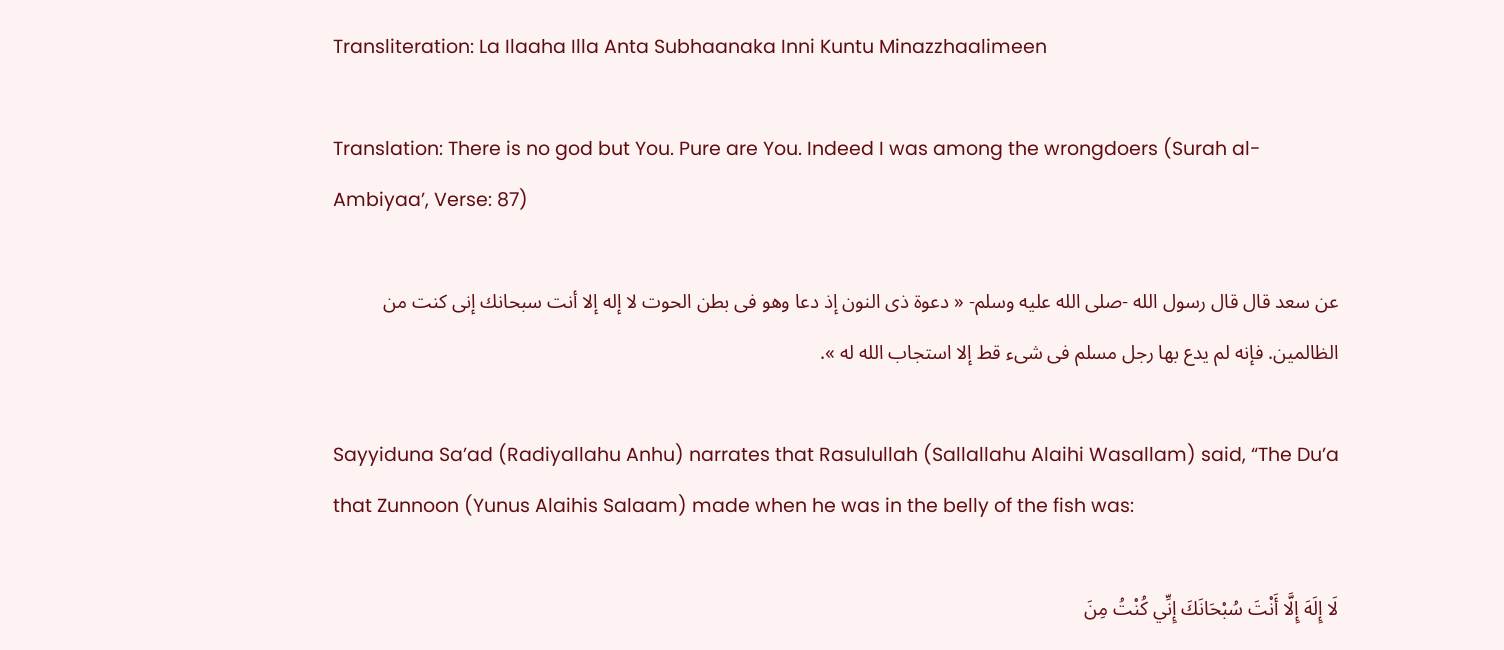Transliteration: La Ilaaha Illa Anta Subhaanaka Inni Kuntu Minazzhaalimeen

Translation: There is no god but You. Pure are You. Indeed I was among the wrongdoers (Surah al-Ambiyaa’, Verse: 87)

عن سعد قال قال رسول الله -صلى الله عليه وسلم- « دعوة ذى النون إذ دعا وهو فى بطن الحوت لا إله إلا أنت سبحانك إنى كنت من الظالمين. فإنه لم يدع بها رجل مسلم فى شىء قط إلا استجاب الله له ».

Sayyiduna Sa’ad (Radiyallahu Anhu) narrates that Rasulullah (Sallallahu Alaihi Wasallam) said, “The Du’a that Zunnoon (Yunus Alaihis Salaam) made when he was in the belly of the fish was:

لَا إِلَهَ إِلَّا أَنْتَ سُبْحَانَكَ إِنِّي كُنْتُ مِنَ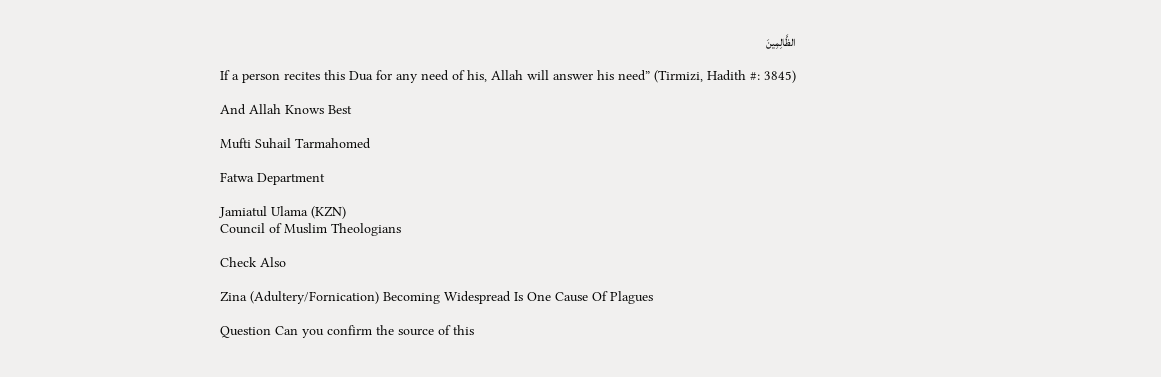الظَّالِمِينَ

If a person recites this Dua for any need of his, Allah will answer his need” (Tirmizi, Hadith #: 3845)

And Allah Knows Best

Mufti Suhail Tarmahomed

Fatwa Department

Jamiatul Ulama (KZN)
Council of Muslim Theologians

Check Also

Zina (Adultery/Fornication) Becoming Widespread Is One Cause Of Plagues

Question Can you confirm the source of this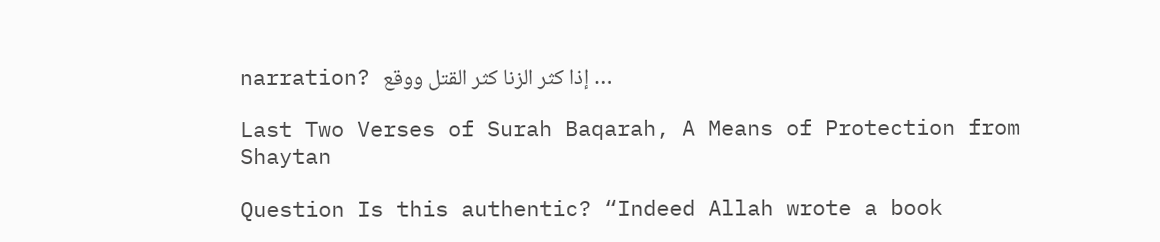narration? إذا كثر الزنا كثر القتل ووقع …

Last Two Verses of Surah Baqarah, A Means of Protection from Shaytan

Question Is this authentic? “Indeed Allah wrote a book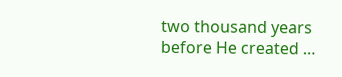two thousand years before He created …